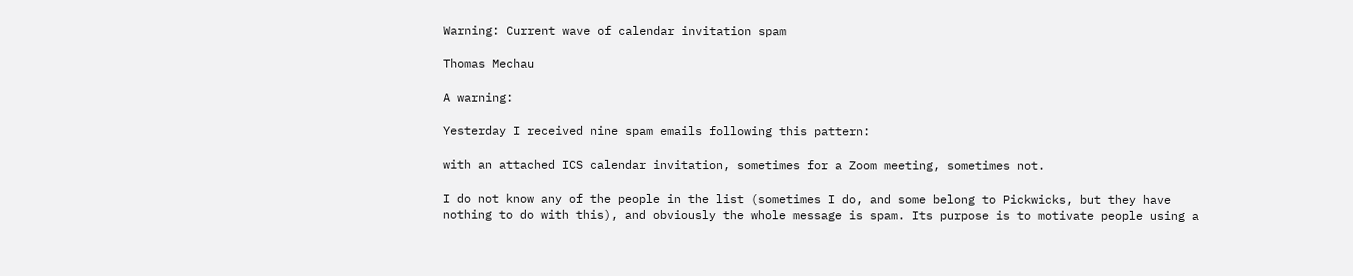Warning: Current wave of calendar invitation spam

Thomas Mechau

A warning:

Yesterday I received nine spam emails following this pattern:

with an attached ICS calendar invitation, sometimes for a Zoom meeting, sometimes not.

I do not know any of the people in the list (sometimes I do, and some belong to Pickwicks, but they have nothing to do with this), and obviously the whole message is spam. Its purpose is to motivate people using a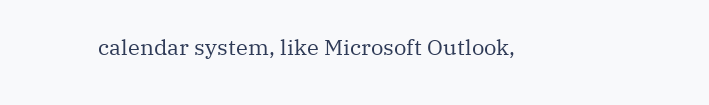calendar system, like Microsoft Outlook,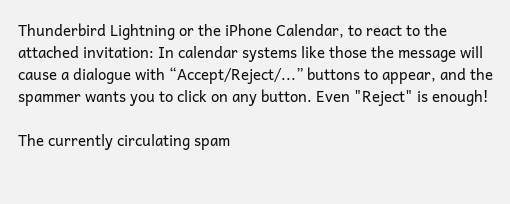Thunderbird Lightning or the iPhone Calendar, to react to the attached invitation: In calendar systems like those the message will cause a dialogue with “Accept/Reject/...” buttons to appear, and the spammer wants you to click on any button. Even "Reject" is enough!

The currently circulating spam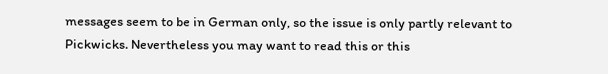messages seem to be in German only, so the issue is only partly relevant to Pickwicks. Nevertheless you may want to read this or this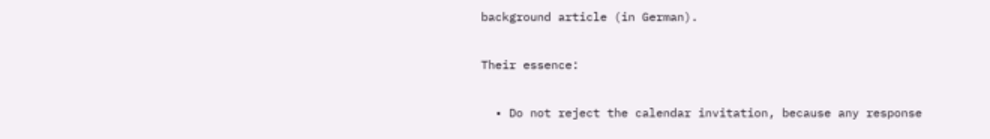background article (in German).

Their essence:

  • Do not reject the calendar invitation, because any response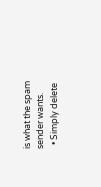is what the spam sender wants.
  • Simply delete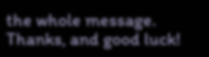the whole message.
Thanks, and good luck!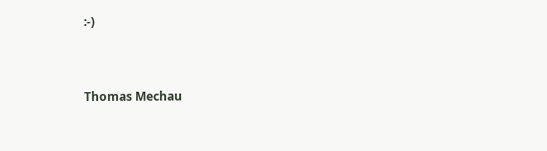:-)



Thomas Mechau